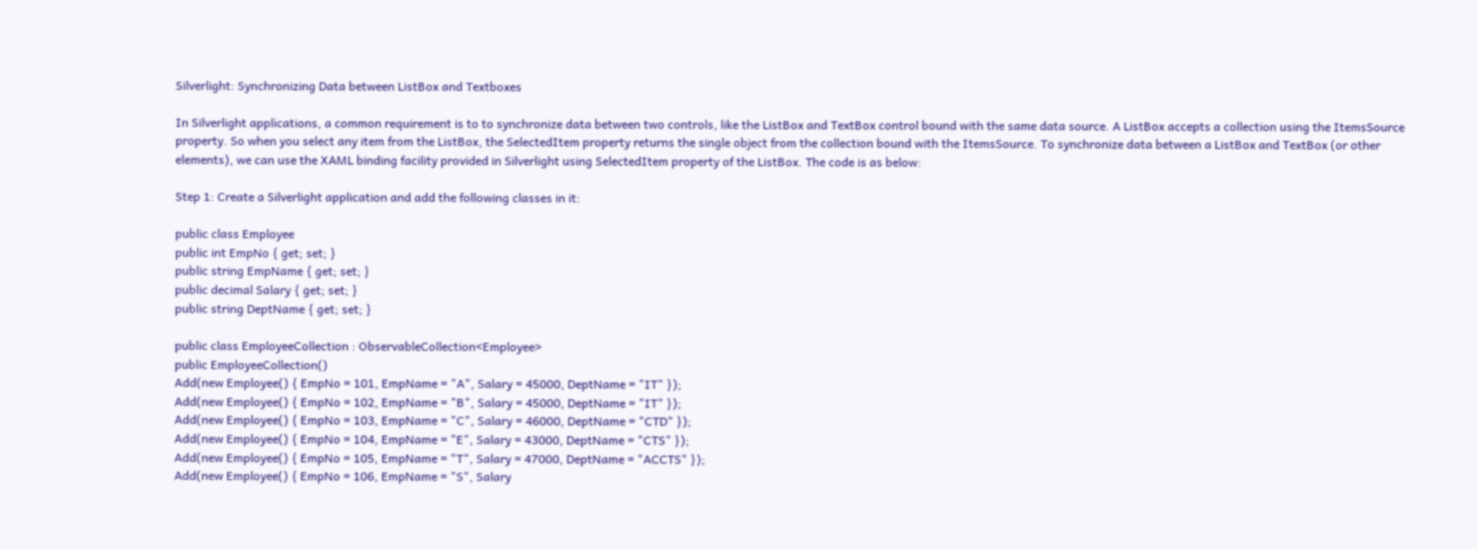Silverlight: Synchronizing Data between ListBox and Textboxes

In Silverlight applications, a common requirement is to to synchronize data between two controls, like the ListBox and TextBox control bound with the same data source. A ListBox accepts a collection using the ItemsSource property. So when you select any item from the ListBox, the SelectedItem property returns the single object from the collection bound with the ItemsSource. To synchronize data between a ListBox and TextBox (or other elements), we can use the XAML binding facility provided in Silverlight using SelectedItem property of the ListBox. The code is as below:

Step 1: Create a Silverlight application and add the following classes in it:

public class Employee
public int EmpNo { get; set; }
public string EmpName { get; set; }
public decimal Salary { get; set; }
public string DeptName { get; set; }

public class EmployeeCollection : ObservableCollection<Employee>
public EmployeeCollection()
Add(new Employee() { EmpNo = 101, EmpName = "A", Salary = 45000, DeptName = "IT" });
Add(new Employee() { EmpNo = 102, EmpName = "B", Salary = 45000, DeptName = "IT" });
Add(new Employee() { EmpNo = 103, EmpName = "C", Salary = 46000, DeptName = "CTD" });
Add(new Employee() { EmpNo = 104, EmpName = "E", Salary = 43000, DeptName = "CTS" });
Add(new Employee() { EmpNo = 105, EmpName = "T", Salary = 47000, DeptName = "ACCTS" });
Add(new Employee() { EmpNo = 106, EmpName = "S", Salary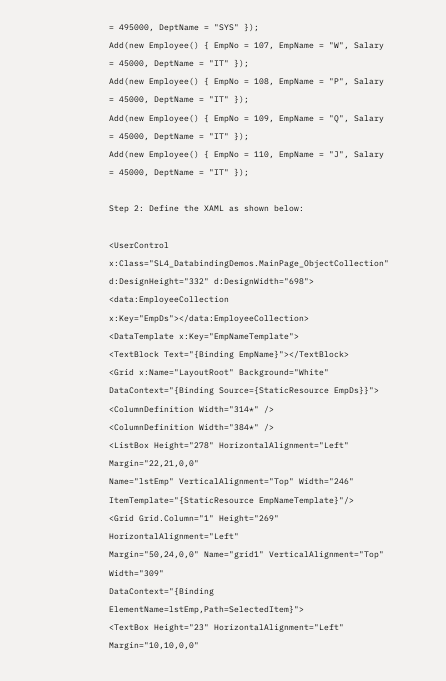= 495000, DeptName = "SYS" });
Add(new Employee() { EmpNo = 107, EmpName = "W", Salary = 45000, DeptName = "IT" });
Add(new Employee() { EmpNo = 108, EmpName = "P", Salary = 45000, DeptName = "IT" });
Add(new Employee() { EmpNo = 109, EmpName = "Q", Salary = 45000, DeptName = "IT" });
Add(new Employee() { EmpNo = 110, EmpName = "J", Salary = 45000, DeptName = "IT" });

Step 2: Define the XAML as shown below:

<UserControl x:Class="SL4_DatabindingDemos.MainPage_ObjectCollection"
d:DesignHeight="332" d:DesignWidth="698">
<data:EmployeeCollection x:Key="EmpDs"></data:EmployeeCollection>
<DataTemplate x:Key="EmpNameTemplate">
<TextBlock Text="{Binding EmpName}"></TextBlock>
<Grid x:Name="LayoutRoot" Background="White"
DataContext="{Binding Source={StaticResource EmpDs}}">
<ColumnDefinition Width="314*" />
<ColumnDefinition Width="384*" />
<ListBox Height="278" HorizontalAlignment="Left" Margin="22,21,0,0"
Name="lstEmp" VerticalAlignment="Top" Width="246"
ItemTemplate="{StaticResource EmpNameTemplate}"/>
<Grid Grid.Column="1" Height="269" HorizontalAlignment="Left"
Margin="50,24,0,0" Name="grid1" VerticalAlignment="Top" Width="309"
DataContext="{Binding ElementName=lstEmp,Path=SelectedItem}">
<TextBox Height="23" HorizontalAlignment="Left" Margin="10,10,0,0"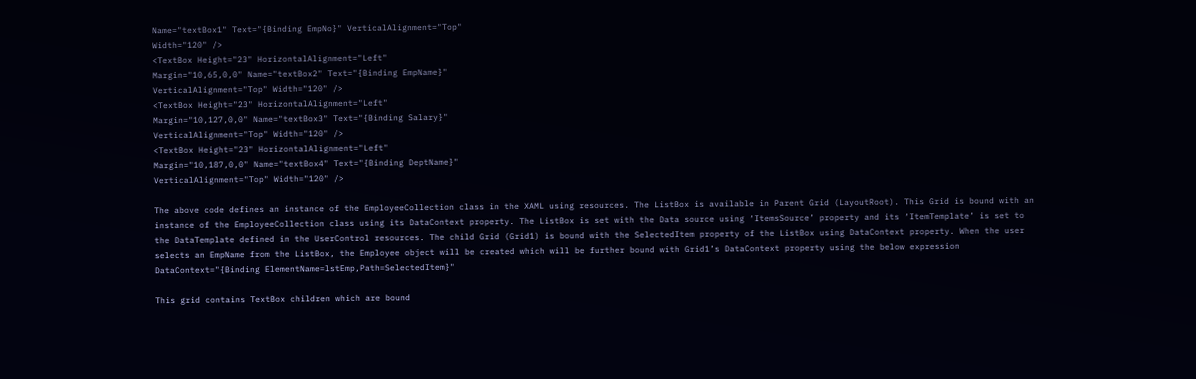Name="textBox1" Text="{Binding EmpNo}" VerticalAlignment="Top"
Width="120" />
<TextBox Height="23" HorizontalAlignment="Left"
Margin="10,65,0,0" Name="textBox2" Text="{Binding EmpName}"
VerticalAlignment="Top" Width="120" />
<TextBox Height="23" HorizontalAlignment="Left"
Margin="10,127,0,0" Name="textBox3" Text="{Binding Salary}"
VerticalAlignment="Top" Width="120" />
<TextBox Height="23" HorizontalAlignment="Left"
Margin="10,187,0,0" Name="textBox4" Text="{Binding DeptName}"
VerticalAlignment="Top" Width="120" />

The above code defines an instance of the EmployeeCollection class in the XAML using resources. The ListBox is available in Parent Grid (LayoutRoot). This Grid is bound with an instance of the EmployeeCollection class using its DataContext property. The ListBox is set with the Data source using ‘ItemsSource’ property and its ‘ItemTemplate’ is set to the DataTemplate defined in the UserControl resources. The child Grid (Grid1) is bound with the SelectedItem property of the ListBox using DataContext property. When the user selects an EmpName from the ListBox, the Employee object will be created which will be further bound with Grid1’s DataContext property using the below expression
DataContext="{Binding ElementName=lstEmp,Path=SelectedItem}"

This grid contains TextBox children which are bound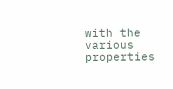with the various properties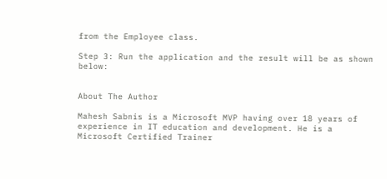from the Employee class.

Step 3: Run the application and the result will be as shown below:


About The Author

Mahesh Sabnis is a Microsoft MVP having over 18 years of experience in IT education and development. He is a Microsoft Certified Trainer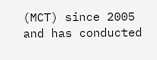(MCT) since 2005 and has conducted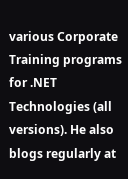various Corporate Training programs for .NET Technologies (all versions). He also blogs regularly at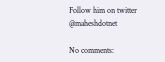Follow him on twitter @maheshdotnet

No comments: